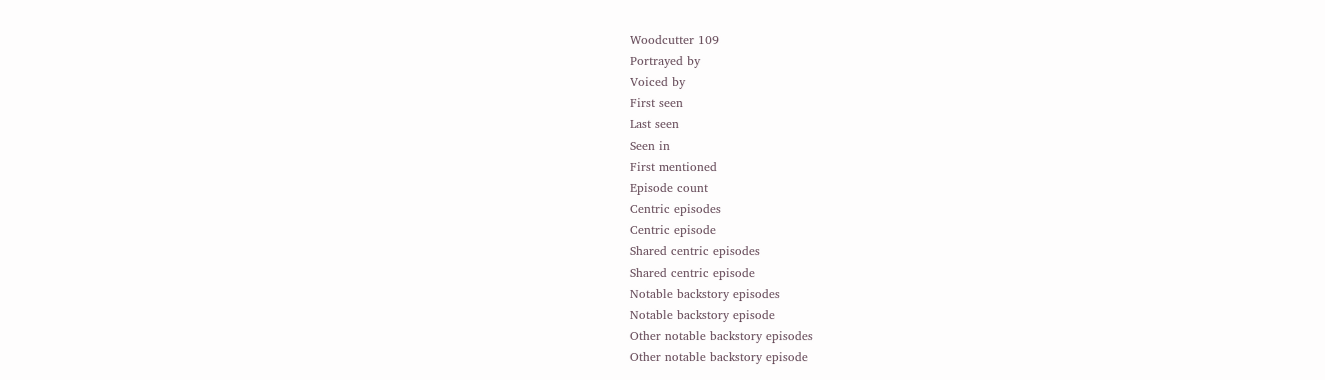Woodcutter 109
Portrayed by
Voiced by
First seen
Last seen
Seen in
First mentioned
Episode count
Centric episodes
Centric episode
Shared centric episodes
Shared centric episode
Notable backstory episodes
Notable backstory episode
Other notable backstory episodes
Other notable backstory episode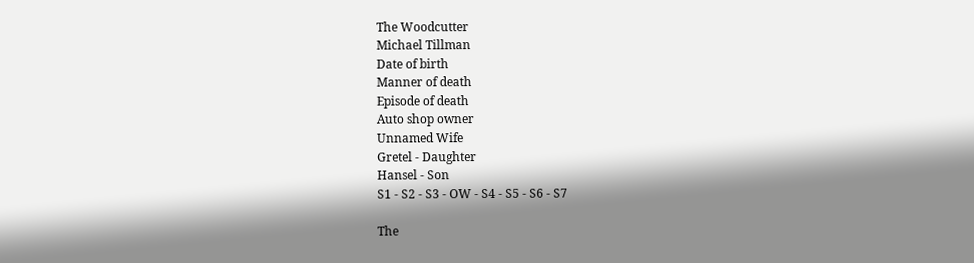The Woodcutter
Michael Tillman
Date of birth
Manner of death
Episode of death
Auto shop owner
Unnamed Wife
Gretel - Daughter
Hansel - Son
S1 - S2 - S3 - OW - S4 - S5 - S6 - S7

The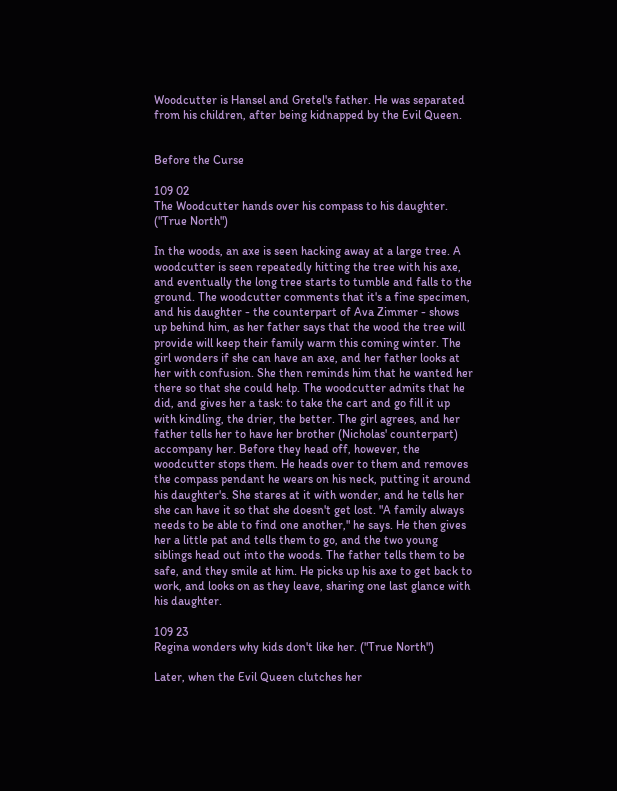Woodcutter is Hansel and Gretel's father. He was separated from his children, after being kidnapped by the Evil Queen.


Before the Curse

109 02
The Woodcutter hands over his compass to his daughter. ("True North")

In the woods, an axe is seen hacking away at a large tree. A woodcutter is seen repeatedly hitting the tree with his axe, and eventually the long tree starts to tumble and falls to the ground. The woodcutter comments that it's a fine specimen, and his daughter - the counterpart of Ava Zimmer - shows up behind him, as her father says that the wood the tree will provide will keep their family warm this coming winter. The girl wonders if she can have an axe, and her father looks at her with confusion. She then reminds him that he wanted her there so that she could help. The woodcutter admits that he did, and gives her a task: to take the cart and go fill it up with kindling, the drier, the better. The girl agrees, and her father tells her to have her brother (Nicholas' counterpart) accompany her. Before they head off, however, the woodcutter stops them. He heads over to them and removes the compass pendant he wears on his neck, putting it around his daughter's. She stares at it with wonder, and he tells her she can have it so that she doesn't get lost. "A family always needs to be able to find one another," he says. He then gives her a little pat and tells them to go, and the two young siblings head out into the woods. The father tells them to be safe, and they smile at him. He picks up his axe to get back to work, and looks on as they leave, sharing one last glance with his daughter.

109 23
Regina wonders why kids don't like her. ("True North")

Later, when the Evil Queen clutches her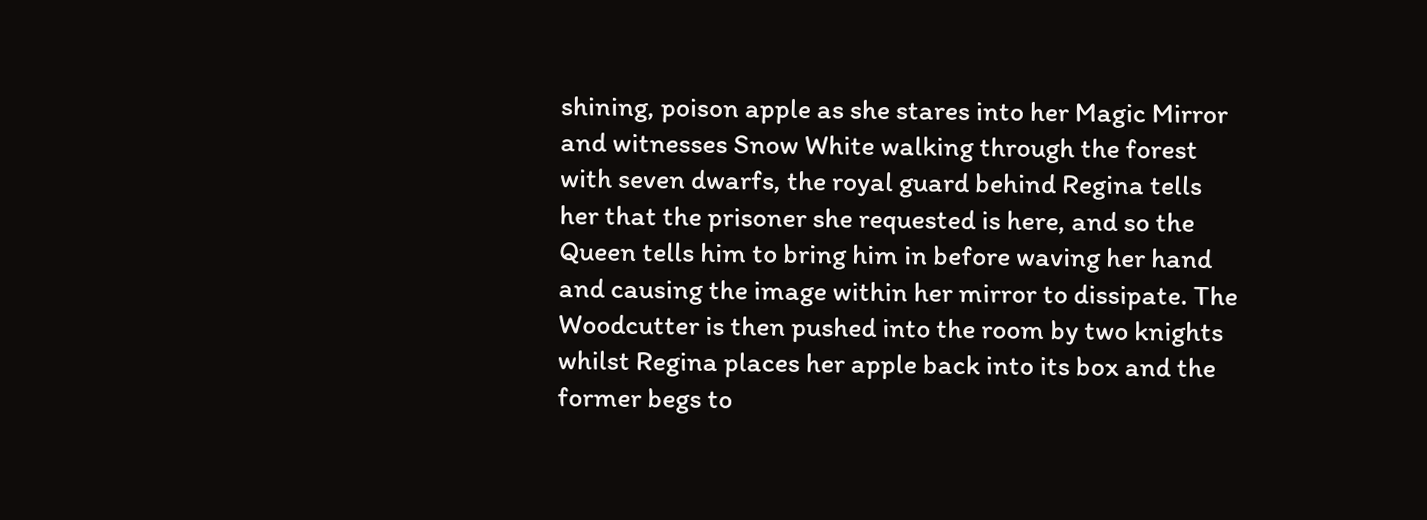shining, poison apple as she stares into her Magic Mirror and witnesses Snow White walking through the forest with seven dwarfs, the royal guard behind Regina tells her that the prisoner she requested is here, and so the Queen tells him to bring him in before waving her hand and causing the image within her mirror to dissipate. The Woodcutter is then pushed into the room by two knights whilst Regina places her apple back into its box and the former begs to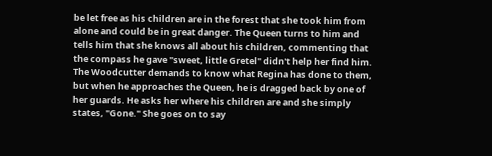be let free as his children are in the forest that she took him from alone and could be in great danger. The Queen turns to him and tells him that she knows all about his children, commenting that the compass he gave "sweet, little Gretel" didn't help her find him. The Woodcutter demands to know what Regina has done to them, but when he approaches the Queen, he is dragged back by one of her guards. He asks her where his children are and she simply states, "Gone." She goes on to say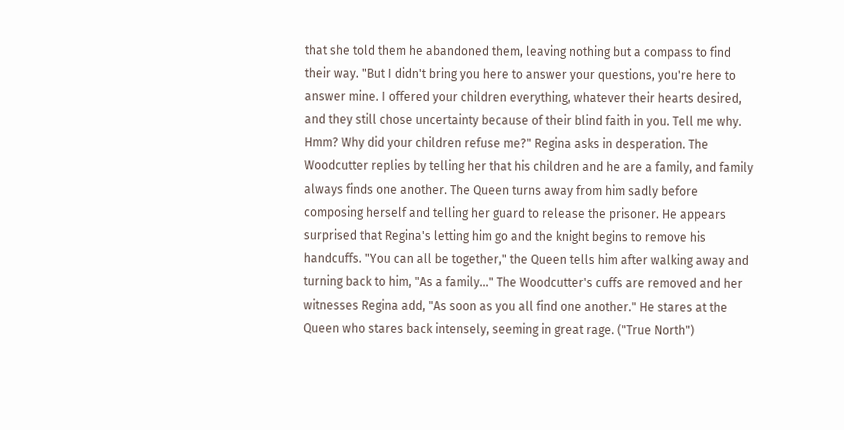that she told them he abandoned them, leaving nothing but a compass to find their way. "But I didn't bring you here to answer your questions, you're here to answer mine. I offered your children everything, whatever their hearts desired, and they still chose uncertainty because of their blind faith in you. Tell me why. Hmm? Why did your children refuse me?" Regina asks in desperation. The Woodcutter replies by telling her that his children and he are a family, and family always finds one another. The Queen turns away from him sadly before composing herself and telling her guard to release the prisoner. He appears surprised that Regina's letting him go and the knight begins to remove his handcuffs. "You can all be together," the Queen tells him after walking away and turning back to him, "As a family..." The Woodcutter's cuffs are removed and her witnesses Regina add, "As soon as you all find one another." He stares at the Queen who stares back intensely, seeming in great rage. ("True North")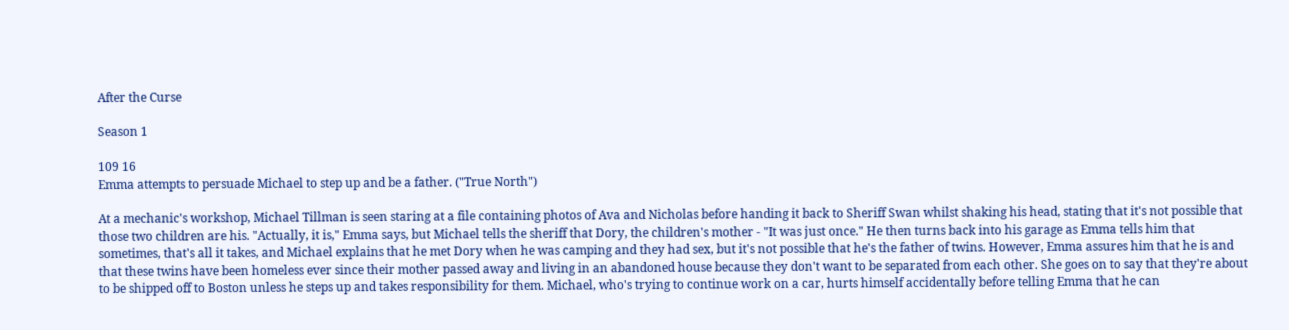After the Curse

Season 1

109 16
Emma attempts to persuade Michael to step up and be a father. ("True North")

At a mechanic's workshop, Michael Tillman is seen staring at a file containing photos of Ava and Nicholas before handing it back to Sheriff Swan whilst shaking his head, stating that it's not possible that those two children are his. "Actually, it is," Emma says, but Michael tells the sheriff that Dory, the children's mother - "It was just once." He then turns back into his garage as Emma tells him that sometimes, that's all it takes, and Michael explains that he met Dory when he was camping and they had sex, but it's not possible that he's the father of twins. However, Emma assures him that he is and that these twins have been homeless ever since their mother passed away and living in an abandoned house because they don't want to be separated from each other. She goes on to say that they're about to be shipped off to Boston unless he steps up and takes responsibility for them. Michael, who's trying to continue work on a car, hurts himself accidentally before telling Emma that he can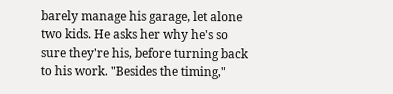barely manage his garage, let alone two kids. He asks her why he's so sure they're his, before turning back to his work. "Besides the timing,"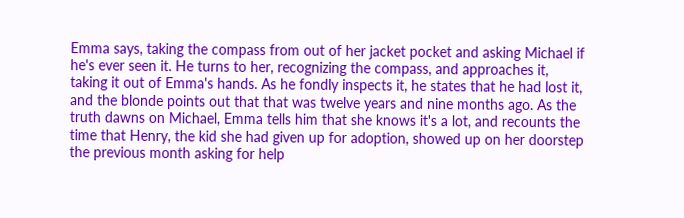Emma says, taking the compass from out of her jacket pocket and asking Michael if he's ever seen it. He turns to her, recognizing the compass, and approaches it, taking it out of Emma's hands. As he fondly inspects it, he states that he had lost it, and the blonde points out that that was twelve years and nine months ago. As the truth dawns on Michael, Emma tells him that she knows it's a lot, and recounts the time that Henry, the kid she had given up for adoption, showed up on her doorstep the previous month asking for help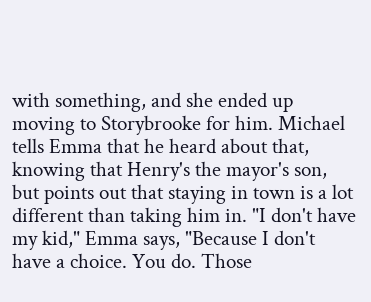with something, and she ended up moving to Storybrooke for him. Michael tells Emma that he heard about that, knowing that Henry's the mayor's son, but points out that staying in town is a lot different than taking him in. "I don't have my kid," Emma says, "Because I don't have a choice. You do. Those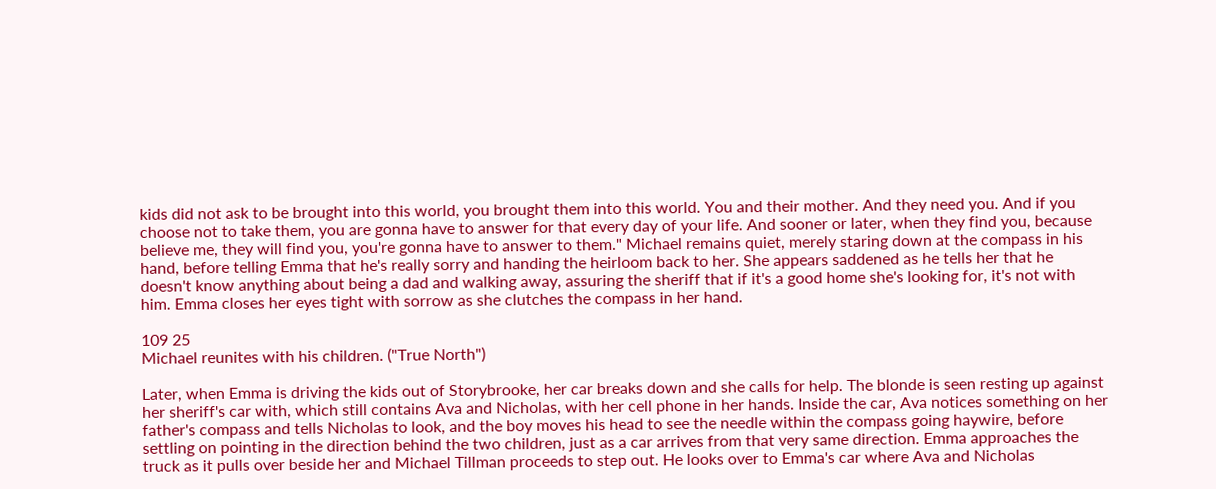kids did not ask to be brought into this world, you brought them into this world. You and their mother. And they need you. And if you choose not to take them, you are gonna have to answer for that every day of your life. And sooner or later, when they find you, because believe me, they will find you, you're gonna have to answer to them." Michael remains quiet, merely staring down at the compass in his hand, before telling Emma that he's really sorry and handing the heirloom back to her. She appears saddened as he tells her that he doesn't know anything about being a dad and walking away, assuring the sheriff that if it's a good home she's looking for, it's not with him. Emma closes her eyes tight with sorrow as she clutches the compass in her hand.

109 25
Michael reunites with his children. ("True North")

Later, when Emma is driving the kids out of Storybrooke, her car breaks down and she calls for help. The blonde is seen resting up against her sheriff's car with, which still contains Ava and Nicholas, with her cell phone in her hands. Inside the car, Ava notices something on her father's compass and tells Nicholas to look, and the boy moves his head to see the needle within the compass going haywire, before settling on pointing in the direction behind the two children, just as a car arrives from that very same direction. Emma approaches the truck as it pulls over beside her and Michael Tillman proceeds to step out. He looks over to Emma's car where Ava and Nicholas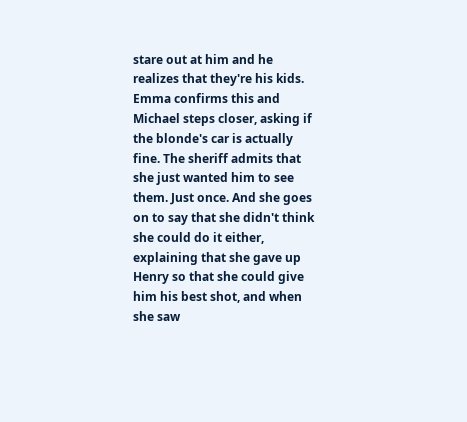stare out at him and he realizes that they're his kids. Emma confirms this and Michael steps closer, asking if the blonde's car is actually fine. The sheriff admits that she just wanted him to see them. Just once. And she goes on to say that she didn't think she could do it either, explaining that she gave up Henry so that she could give him his best shot, and when she saw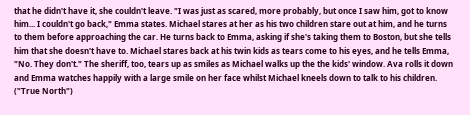that he didn't have it, she couldn't leave. "I was just as scared, more probably, but once I saw him, got to know him... I couldn't go back," Emma states. Michael stares at her as his two children stare out at him, and he turns to them before approaching the car. He turns back to Emma, asking if she's taking them to Boston, but she tells him that she doesn't have to. Michael stares back at his twin kids as tears come to his eyes, and he tells Emma, "No. They don't." The sheriff, too, tears up as smiles as Michael walks up the the kids' window. Ava rolls it down and Emma watches happily with a large smile on her face whilst Michael kneels down to talk to his children. ("True North")